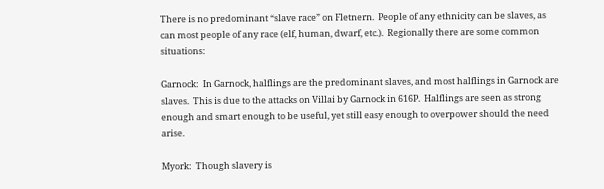There is no predominant “slave race” on Fletnern.  People of any ethnicity can be slaves, as can most people of any race (elf, human, dwarf, etc.).  Regionally there are some common situations:

Garnock:  In Garnock, halflings are the predominant slaves, and most halflings in Garnock are slaves.  This is due to the attacks on Villai by Garnock in 616P.  Halflings are seen as strong enough and smart enough to be useful, yet still easy enough to overpower should the need arise.

Myork:  Though slavery is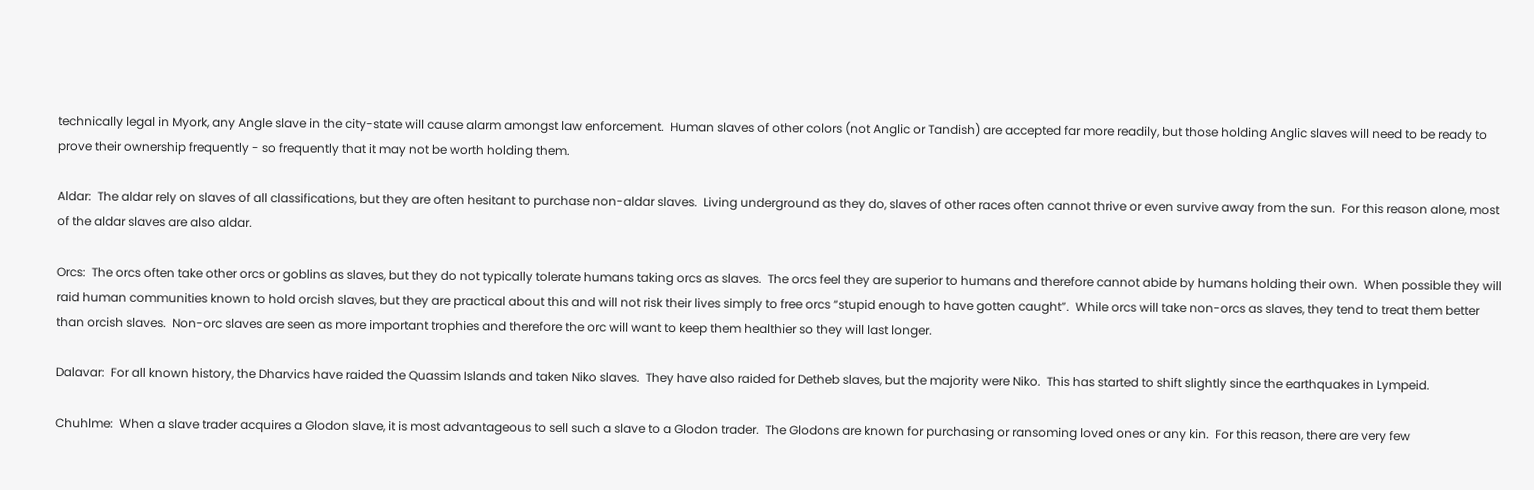technically legal in Myork, any Angle slave in the city-state will cause alarm amongst law enforcement.  Human slaves of other colors (not Anglic or Tandish) are accepted far more readily, but those holding Anglic slaves will need to be ready to prove their ownership frequently - so frequently that it may not be worth holding them.

Aldar:  The aldar rely on slaves of all classifications, but they are often hesitant to purchase non-aldar slaves.  Living underground as they do, slaves of other races often cannot thrive or even survive away from the sun.  For this reason alone, most of the aldar slaves are also aldar.

Orcs:  The orcs often take other orcs or goblins as slaves, but they do not typically tolerate humans taking orcs as slaves.  The orcs feel they are superior to humans and therefore cannot abide by humans holding their own.  When possible they will raid human communities known to hold orcish slaves, but they are practical about this and will not risk their lives simply to free orcs “stupid enough to have gotten caught”.  While orcs will take non-orcs as slaves, they tend to treat them better than orcish slaves.  Non-orc slaves are seen as more important trophies and therefore the orc will want to keep them healthier so they will last longer.

Dalavar:  For all known history, the Dharvics have raided the Quassim Islands and taken Niko slaves.  They have also raided for Detheb slaves, but the majority were Niko.  This has started to shift slightly since the earthquakes in Lympeid.

Chuhlme:  When a slave trader acquires a Glodon slave, it is most advantageous to sell such a slave to a Glodon trader.  The Glodons are known for purchasing or ransoming loved ones or any kin.  For this reason, there are very few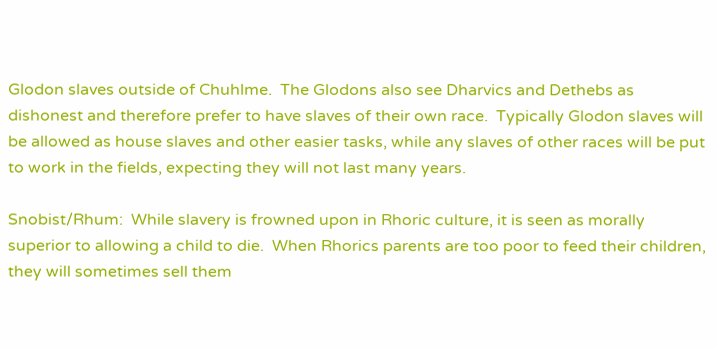Glodon slaves outside of Chuhlme.  The Glodons also see Dharvics and Dethebs as dishonest and therefore prefer to have slaves of their own race.  Typically Glodon slaves will be allowed as house slaves and other easier tasks, while any slaves of other races will be put to work in the fields, expecting they will not last many years.

Snobist/Rhum:  While slavery is frowned upon in Rhoric culture, it is seen as morally superior to allowing a child to die.  When Rhorics parents are too poor to feed their children, they will sometimes sell them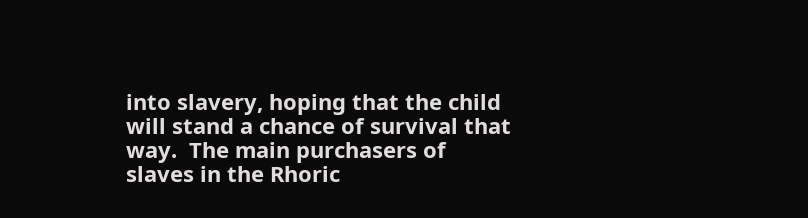into slavery, hoping that the child will stand a chance of survival that way.  The main purchasers of slaves in the Rhoric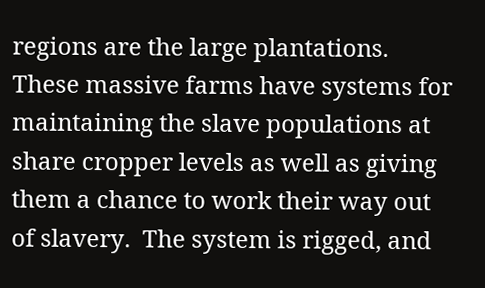regions are the large plantations.  These massive farms have systems for maintaining the slave populations at share cropper levels as well as giving them a chance to work their way out of slavery.  The system is rigged, and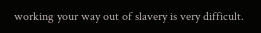working your way out of slavery is very difficult.